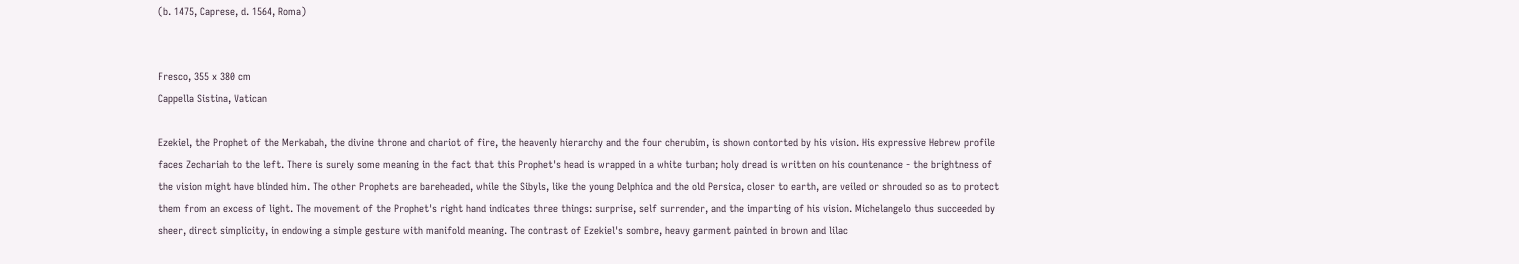(b. 1475, Caprese, d. 1564, Roma)


Fresco, 355 x 380 cm
Cappella Sistina, Vatican

Ezekiel, the Prophet of the Merkabah, the divine throne and chariot of fire, the heavenly hierarchy and the four cherubim, is shown contorted by his vision. His expressive Hebrew profile faces Zechariah to the left. There is surely some meaning in the fact that this Prophet's head is wrapped in a white turban; holy dread is written on his countenance - the brightness of the vision might have blinded him. The other Prophets are bareheaded, while the Sibyls, like the young Delphica and the old Persica, closer to earth, are veiled or shrouded so as to protect them from an excess of light. The movement of the Prophet's right hand indicates three things: surprise, self surrender, and the imparting of his vision. Michelangelo thus succeeded by sheer, direct simplicity, in endowing a simple gesture with manifold meaning. The contrast of Ezekiel's sombre, heavy garment painted in brown and lilac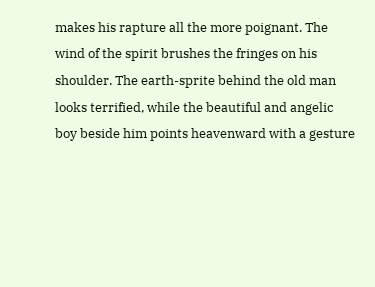makes his rapture all the more poignant. The wind of the spirit brushes the fringes on his shoulder. The earth-sprite behind the old man looks terrified, while the beautiful and angelic boy beside him points heavenward with a gesture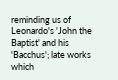reminding us of Leonardo's 'John the Baptist' and his 'Bacchus'; late works which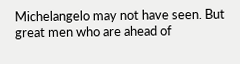Michelangelo may not have seen. But great men who are ahead of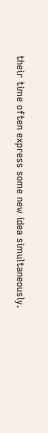their time often express some new idea simultaneously.